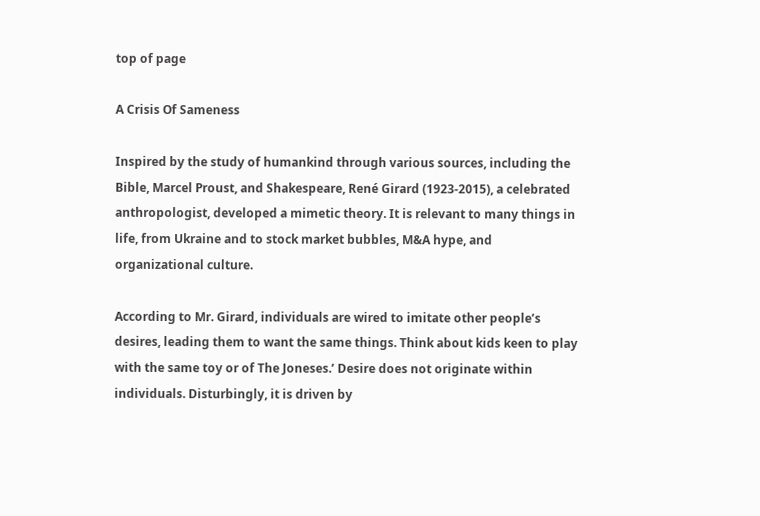top of page

A Crisis Of Sameness

Inspired by the study of humankind through various sources, including the Bible, Marcel Proust, and Shakespeare, René Girard (1923-2015), a celebrated anthropologist, developed a mimetic theory. It is relevant to many things in life, from Ukraine and to stock market bubbles, M&A hype, and organizational culture.

According to Mr. Girard, individuals are wired to imitate other people’s desires, leading them to want the same things. Think about kids keen to play with the same toy or of The Joneses.’ Desire does not originate within individuals. Disturbingly, it is driven by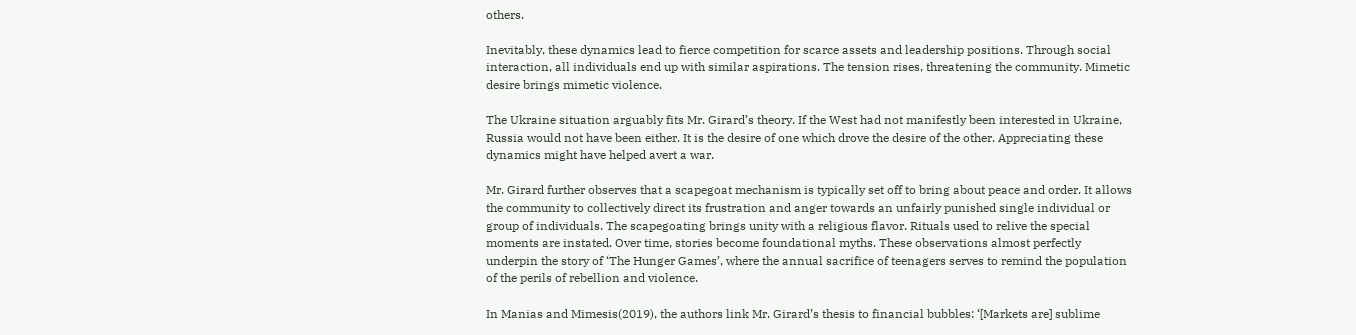others.

Inevitably, these dynamics lead to fierce competition for scarce assets and leadership positions. Through social interaction, all individuals end up with similar aspirations. The tension rises, threatening the community. Mimetic desire brings mimetic violence.

The Ukraine situation arguably fits Mr. Girard’s theory. If the West had not manifestly been interested in Ukraine, Russia would not have been either. It is the desire of one which drove the desire of the other. Appreciating these dynamics might have helped avert a war.

Mr. Girard further observes that a scapegoat mechanism is typically set off to bring about peace and order. It allows the community to collectively direct its frustration and anger towards an unfairly punished single individual or group of individuals. The scapegoating brings unity with a religious flavor. Rituals used to relive the special moments are instated. Over time, stories become foundational myths. These observations almost perfectly underpin the story of ‘The Hunger Games’, where the annual sacrifice of teenagers serves to remind the population of the perils of rebellion and violence.

In Manias and Mimesis(2019), the authors link Mr. Girard’s thesis to financial bubbles: ‘[Markets are] sublime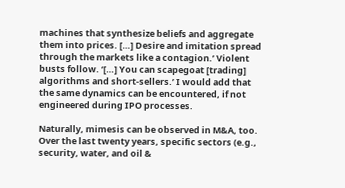machines that synthesize beliefs and aggregate them into prices. […] Desire and imitation spread through the markets like a contagion.’ Violent busts follow. ‘[…] You can scapegoat [trading] algorithms and short-sellers.’ I would add that the same dynamics can be encountered, if not engineered during IPO processes.

Naturally, mimesis can be observed in M&A, too. Over the last twenty years, specific sectors (e.g., security, water, and oil &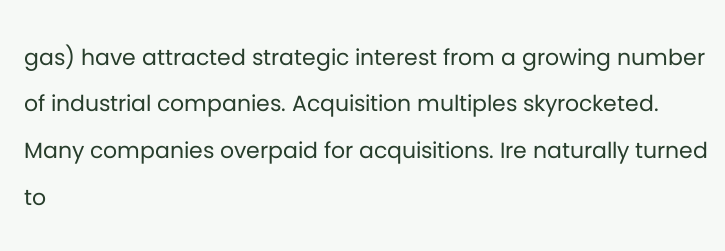gas) have attracted strategic interest from a growing number of industrial companies. Acquisition multiples skyrocketed. Many companies overpaid for acquisitions. Ire naturally turned to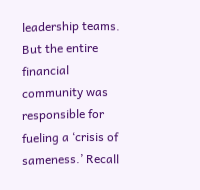leadership teams. But the entire financial community was responsible for fueling a ‘crisis of sameness.’ Recall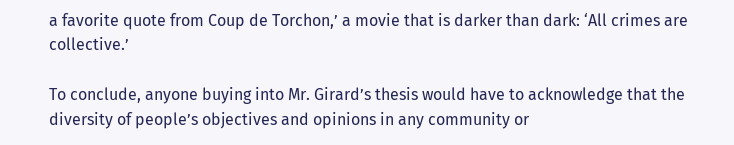a favorite quote from Coup de Torchon,’ a movie that is darker than dark: ‘All crimes are collective.’

To conclude, anyone buying into Mr. Girard’s thesis would have to acknowledge that the diversity of people’s objectives and opinions in any community or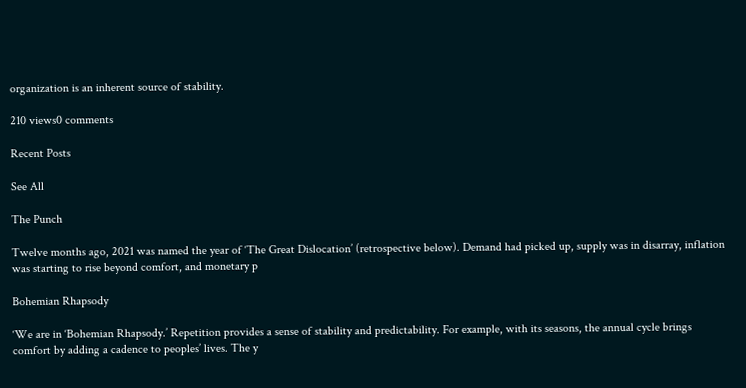organization is an inherent source of stability.

210 views0 comments

Recent Posts

See All

The Punch

Twelve months ago, 2021 was named the year of ‘The Great Dislocation’ (retrospective below). Demand had picked up, supply was in disarray, inflation was starting to rise beyond comfort, and monetary p

Bohemian Rhapsody

‘We are in ‘Bohemian Rhapsody.’ Repetition provides a sense of stability and predictability. For example, with its seasons, the annual cycle brings comfort by adding a cadence to peoples’ lives. The y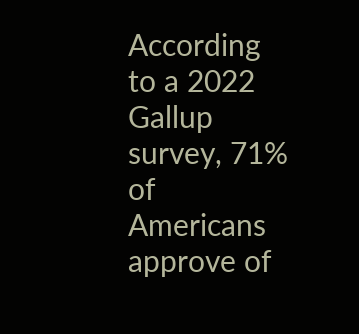According to a 2022 Gallup survey, 71% of Americans approve of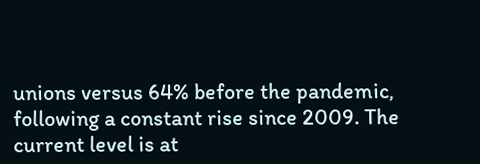unions versus 64% before the pandemic, following a constant rise since 2009. The current level is at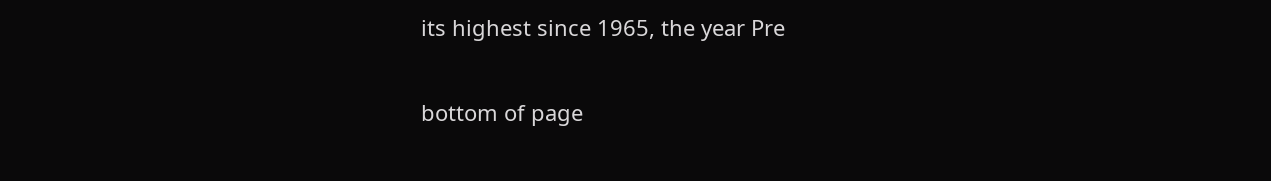its highest since 1965, the year Pre


bottom of page